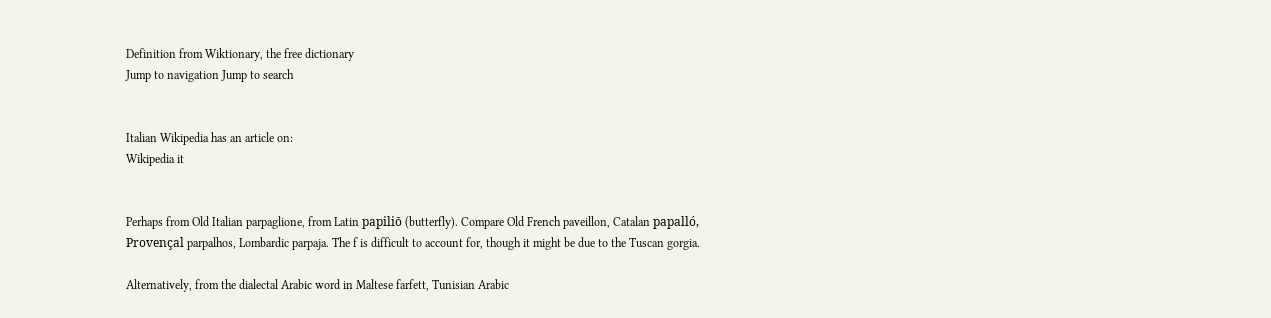Definition from Wiktionary, the free dictionary
Jump to navigation Jump to search


Italian Wikipedia has an article on:
Wikipedia it


Perhaps from Old Italian parpaglione, from Latin papiliō (butterfly). Compare Old French paveillon, Catalan papalló, Provençal parpalhos, Lombardic parpaja. The f is difficult to account for, though it might be due to the Tuscan gorgia.

Alternatively, from the dialectal Arabic word in Maltese farfett, Tunisian Arabic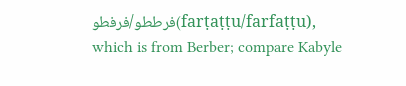فرططو/فرفطو(farṭaṭṭu/farfaṭṭu), which is from Berber; compare Kabyle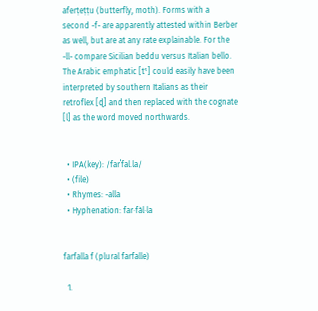aferṭeṭṭu (butterfly, moth). Forms with a second -f- are apparently attested within Berber as well, but are at any rate explainable. For the -ll- compare Sicilian beddu versus Italian bello. The Arabic emphatic [tˤ] could easily have been interpreted by southern Italians as their retroflex [ɖ] and then replaced with the cognate [l] as the word moved northwards.


  • IPA(key): /farˈfal.la/
  • (file)
  • Rhymes: -alla
  • Hyphenation: far‧fàl‧la


farfalla f (plural farfalle)

  1.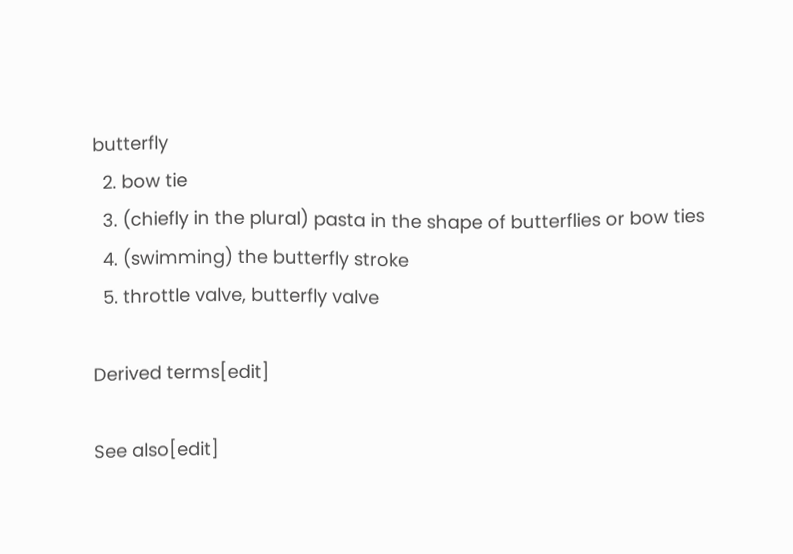butterfly
  2. bow tie
  3. (chiefly in the plural) pasta in the shape of butterflies or bow ties
  4. (swimming) the butterfly stroke
  5. throttle valve, butterfly valve

Derived terms[edit]

See also[edit]